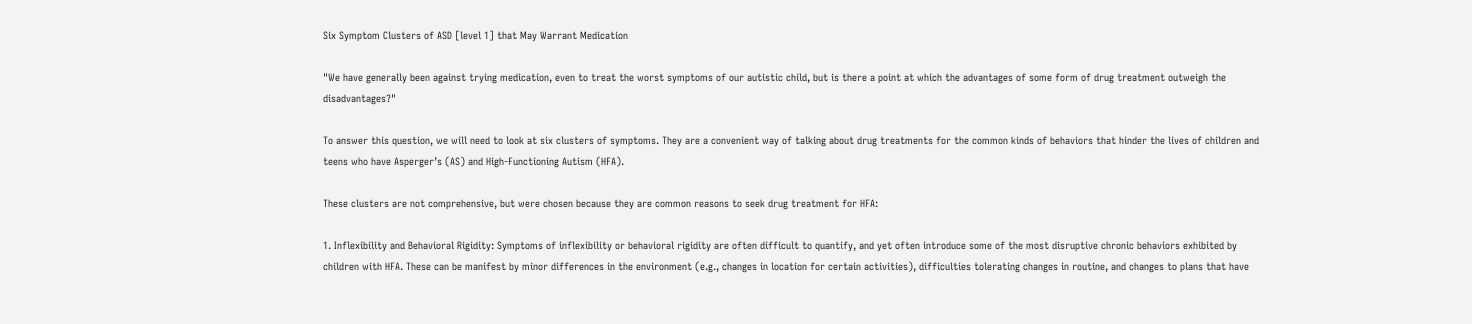Six Symptom Clusters of ASD [level 1] that May Warrant Medication

"We have generally been against trying medication, even to treat the worst symptoms of our autistic child, but is there a point at which the advantages of some form of drug treatment outweigh the disadvantages?"

To answer this question, we will need to look at six clusters of symptoms. They are a convenient way of talking about drug treatments for the common kinds of behaviors that hinder the lives of children and teens who have Asperger’s (AS) and High-Functioning Autism (HFA).

These clusters are not comprehensive, but were chosen because they are common reasons to seek drug treatment for HFA:

1. Inflexibility and Behavioral Rigidity: Symptoms of inflexibility or behavioral rigidity are often difficult to quantify, and yet often introduce some of the most disruptive chronic behaviors exhibited by children with HFA. These can be manifest by minor differences in the environment (e.g., changes in location for certain activities), difficulties tolerating changes in routine, and changes to plans that have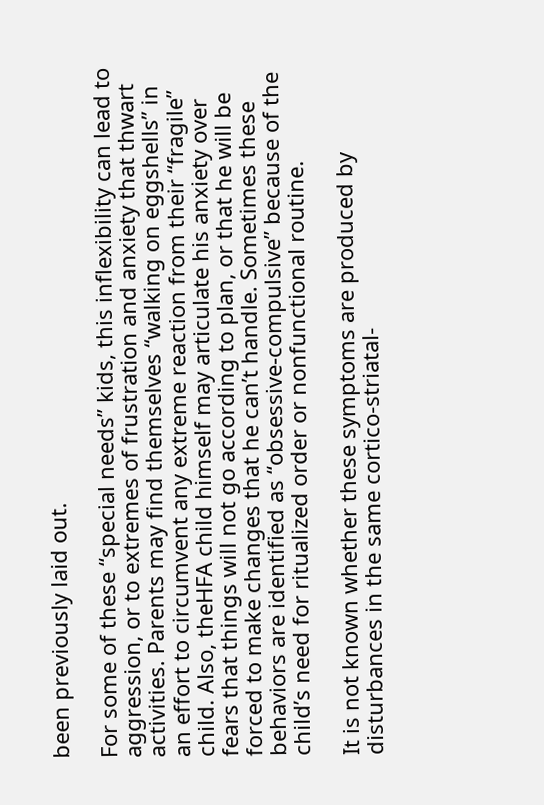been previously laid out.

For some of these “special needs” kids, this inflexibility can lead to aggression, or to extremes of frustration and anxiety that thwart activities. Parents may find themselves “walking on eggshells” in an effort to circumvent any extreme reaction from their “fragile” child. Also, theHFA child himself may articulate his anxiety over fears that things will not go according to plan, or that he will be forced to make changes that he can’t handle. Sometimes these behaviors are identified as “obsessive-compulsive” because of the child’s need for ritualized order or nonfunctional routine.

It is not known whether these symptoms are produced by disturbances in the same cortico-striatal-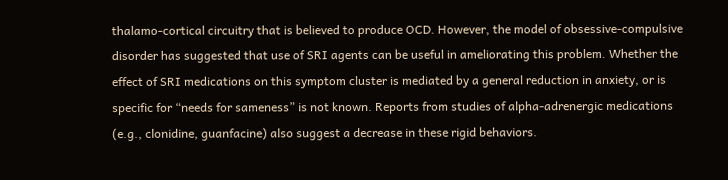thalamo-cortical circuitry that is believed to produce OCD. However, the model of obsessive-compulsive disorder has suggested that use of SRI agents can be useful in ameliorating this problem. Whether the effect of SRI medications on this symptom cluster is mediated by a general reduction in anxiety, or is specific for “needs for sameness” is not known. Reports from studies of alpha-adrenergic medications (e.g., clonidine, guanfacine) also suggest a decrease in these rigid behaviors.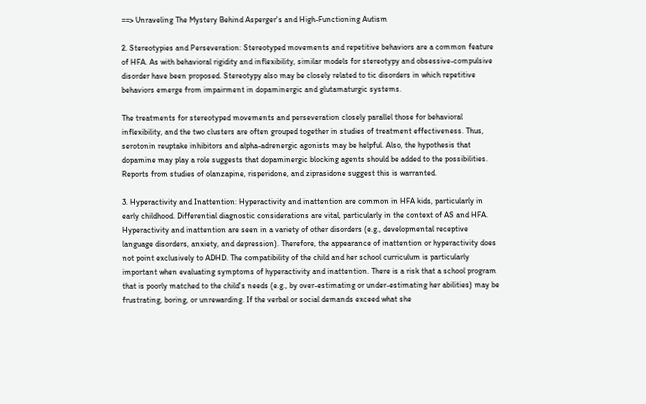==> Unraveling The Mystery Behind Asperger's and High-Functioning Autism

2. Stereotypies and Perseveration: Stereotyped movements and repetitive behaviors are a common feature of HFA. As with behavioral rigidity and inflexibility, similar models for stereotypy and obsessive-compulsive disorder have been proposed. Stereotypy also may be closely related to tic disorders in which repetitive behaviors emerge from impairment in dopaminergic and glutamaturgic systems.

The treatments for stereotyped movements and perseveration closely parallel those for behavioral inflexibility, and the two clusters are often grouped together in studies of treatment effectiveness. Thus, serotonin reuptake inhibitors and alpha-adrenergic agonists may be helpful. Also, the hypothesis that dopamine may play a role suggests that dopaminergic blocking agents should be added to the possibilities. Reports from studies of olanzapine, risperidone, and ziprasidone suggest this is warranted.

3. Hyperactivity and Inattention: Hyperactivity and inattention are common in HFA kids, particularly in early childhood. Differential diagnostic considerations are vital, particularly in the context of AS and HFA. Hyperactivity and inattention are seen in a variety of other disorders (e.g., developmental receptive language disorders, anxiety, and depression). Therefore, the appearance of inattention or hyperactivity does not point exclusively to ADHD. The compatibility of the child and her school curriculum is particularly important when evaluating symptoms of hyperactivity and inattention. There is a risk that a school program that is poorly matched to the child's needs (e.g., by over-estimating or under-estimating her abilities) may be frustrating, boring, or unrewarding. If the verbal or social demands exceed what she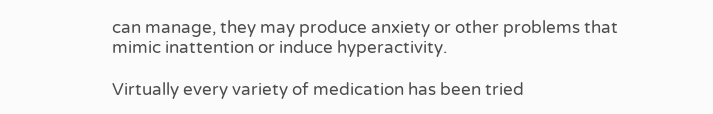can manage, they may produce anxiety or other problems that mimic inattention or induce hyperactivity.

Virtually every variety of medication has been tried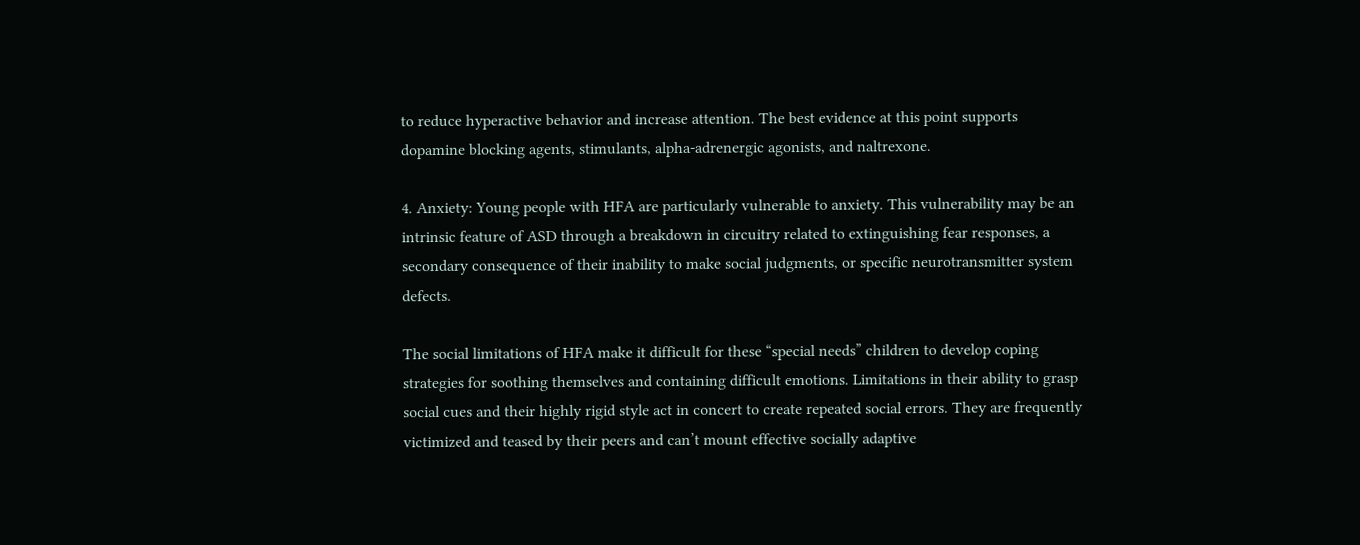to reduce hyperactive behavior and increase attention. The best evidence at this point supports dopamine blocking agents, stimulants, alpha-adrenergic agonists, and naltrexone.

4. Anxiety: Young people with HFA are particularly vulnerable to anxiety. This vulnerability may be an intrinsic feature of ASD through a breakdown in circuitry related to extinguishing fear responses, a secondary consequence of their inability to make social judgments, or specific neurotransmitter system defects.

The social limitations of HFA make it difficult for these “special needs” children to develop coping strategies for soothing themselves and containing difficult emotions. Limitations in their ability to grasp social cues and their highly rigid style act in concert to create repeated social errors. They are frequently victimized and teased by their peers and can’t mount effective socially adaptive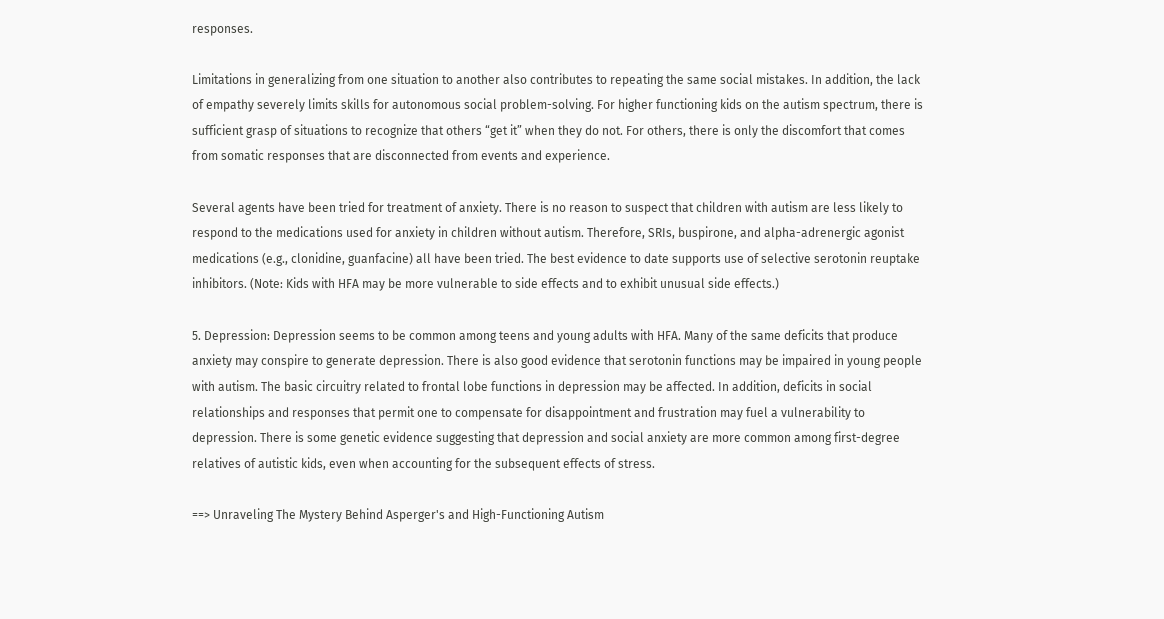responses.

Limitations in generalizing from one situation to another also contributes to repeating the same social mistakes. In addition, the lack of empathy severely limits skills for autonomous social problem-solving. For higher functioning kids on the autism spectrum, there is sufficient grasp of situations to recognize that others “get it” when they do not. For others, there is only the discomfort that comes from somatic responses that are disconnected from events and experience.

Several agents have been tried for treatment of anxiety. There is no reason to suspect that children with autism are less likely to respond to the medications used for anxiety in children without autism. Therefore, SRIs, buspirone, and alpha-adrenergic agonist medications (e.g., clonidine, guanfacine) all have been tried. The best evidence to date supports use of selective serotonin reuptake inhibitors. (Note: Kids with HFA may be more vulnerable to side effects and to exhibit unusual side effects.)

5. Depression: Depression seems to be common among teens and young adults with HFA. Many of the same deficits that produce anxiety may conspire to generate depression. There is also good evidence that serotonin functions may be impaired in young people with autism. The basic circuitry related to frontal lobe functions in depression may be affected. In addition, deficits in social relationships and responses that permit one to compensate for disappointment and frustration may fuel a vulnerability to depression. There is some genetic evidence suggesting that depression and social anxiety are more common among first-degree relatives of autistic kids, even when accounting for the subsequent effects of stress.

==> Unraveling The Mystery Behind Asperger's and High-Functioning Autism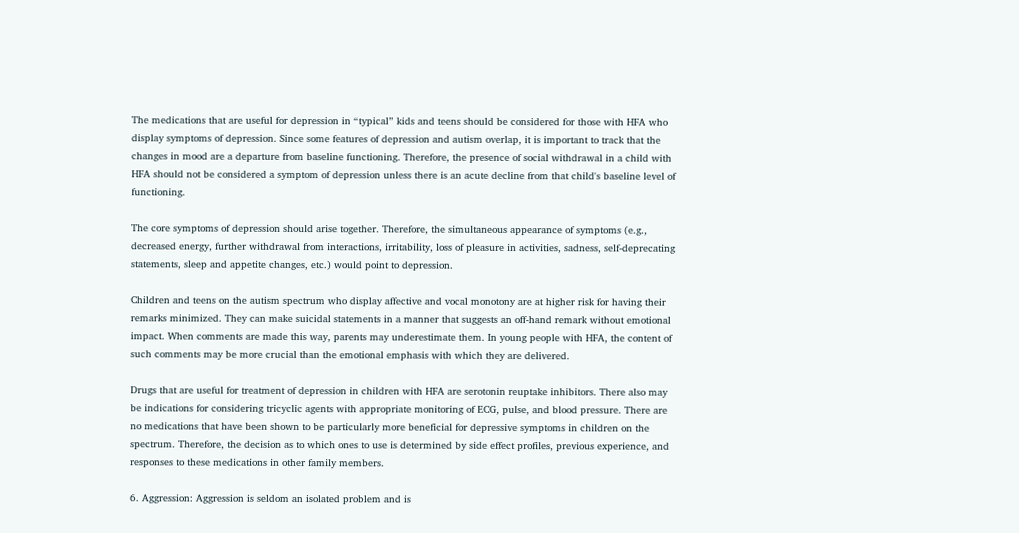The medications that are useful for depression in “typical” kids and teens should be considered for those with HFA who display symptoms of depression. Since some features of depression and autism overlap, it is important to track that the changes in mood are a departure from baseline functioning. Therefore, the presence of social withdrawal in a child with HFA should not be considered a symptom of depression unless there is an acute decline from that child's baseline level of functioning.

The core symptoms of depression should arise together. Therefore, the simultaneous appearance of symptoms (e.g., decreased energy, further withdrawal from interactions, irritability, loss of pleasure in activities, sadness, self-deprecating statements, sleep and appetite changes, etc.) would point to depression.

Children and teens on the autism spectrum who display affective and vocal monotony are at higher risk for having their remarks minimized. They can make suicidal statements in a manner that suggests an off-hand remark without emotional impact. When comments are made this way, parents may underestimate them. In young people with HFA, the content of such comments may be more crucial than the emotional emphasis with which they are delivered.

Drugs that are useful for treatment of depression in children with HFA are serotonin reuptake inhibitors. There also may be indications for considering tricyclic agents with appropriate monitoring of ECG, pulse, and blood pressure. There are no medications that have been shown to be particularly more beneficial for depressive symptoms in children on the spectrum. Therefore, the decision as to which ones to use is determined by side effect profiles, previous experience, and responses to these medications in other family members.

6. Aggression: Aggression is seldom an isolated problem and is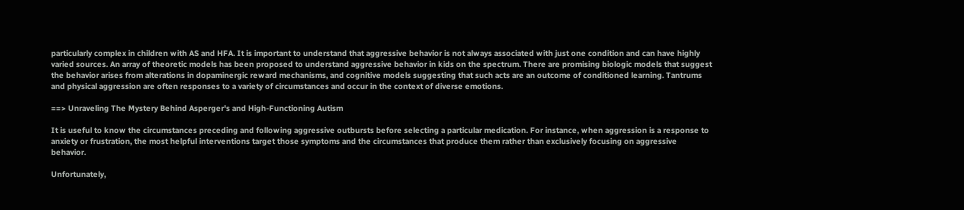particularly complex in children with AS and HFA. It is important to understand that aggressive behavior is not always associated with just one condition and can have highly varied sources. An array of theoretic models has been proposed to understand aggressive behavior in kids on the spectrum. There are promising biologic models that suggest the behavior arises from alterations in dopaminergic reward mechanisms, and cognitive models suggesting that such acts are an outcome of conditioned learning. Tantrums and physical aggression are often responses to a variety of circumstances and occur in the context of diverse emotions.

==> Unraveling The Mystery Behind Asperger's and High-Functioning Autism

It is useful to know the circumstances preceding and following aggressive outbursts before selecting a particular medication. For instance, when aggression is a response to anxiety or frustration, the most helpful interventions target those symptoms and the circumstances that produce them rather than exclusively focusing on aggressive behavior.

Unfortunately,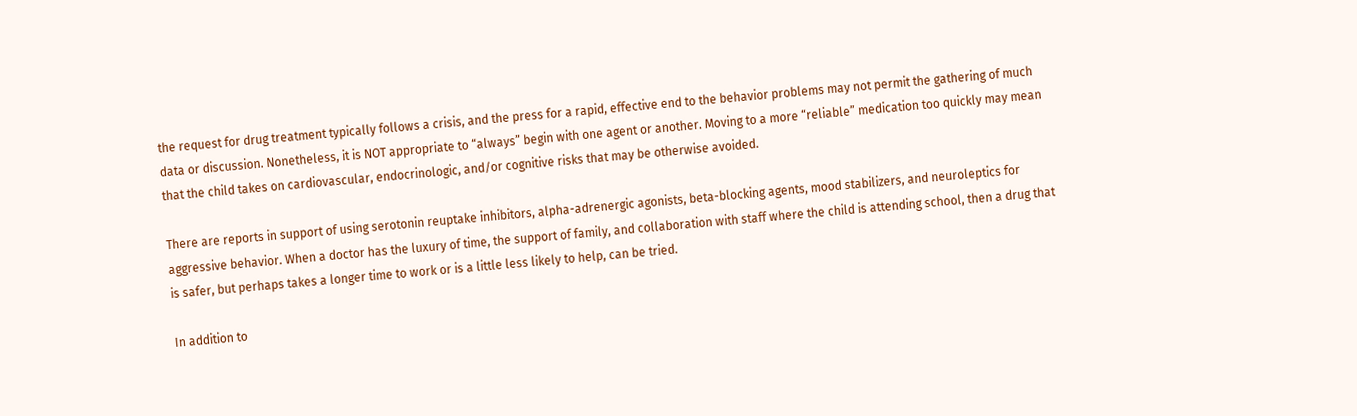the request for drug treatment typically follows a crisis, and the press for a rapid, effective end to the behavior problems may not permit the gathering of much data or discussion. Nonetheless, it is NOT appropriate to “always” begin with one agent or another. Moving to a more “reliable” medication too quickly may mean that the child takes on cardiovascular, endocrinologic, and/or cognitive risks that may be otherwise avoided.

There are reports in support of using serotonin reuptake inhibitors, alpha-adrenergic agonists, beta-blocking agents, mood stabilizers, and neuroleptics for aggressive behavior. When a doctor has the luxury of time, the support of family, and collaboration with staff where the child is attending school, then a drug that is safer, but perhaps takes a longer time to work or is a little less likely to help, can be tried.

In addition to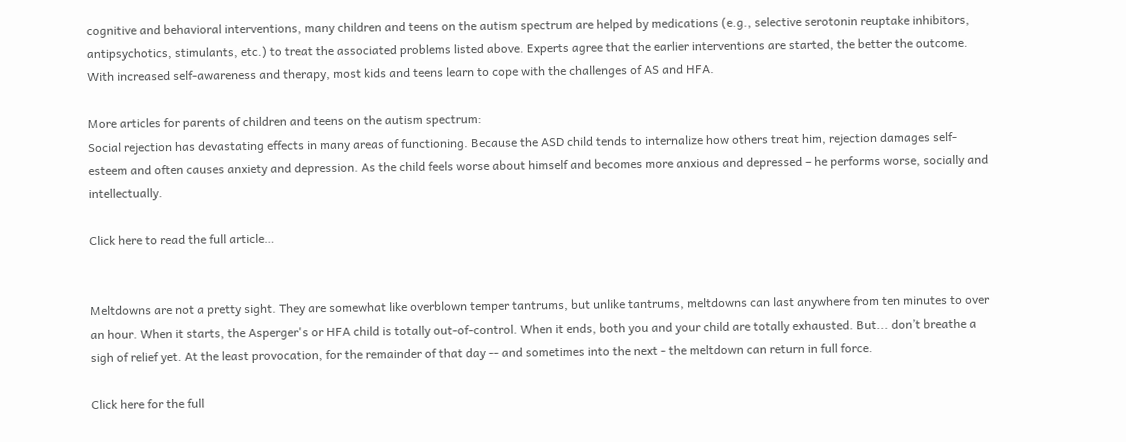cognitive and behavioral interventions, many children and teens on the autism spectrum are helped by medications (e.g., selective serotonin reuptake inhibitors, antipsychotics, stimulants, etc.) to treat the associated problems listed above. Experts agree that the earlier interventions are started, the better the outcome. With increased self-awareness and therapy, most kids and teens learn to cope with the challenges of AS and HFA.

More articles for parents of children and teens on the autism spectrum:
Social rejection has devastating effects in many areas of functioning. Because the ASD child tends to internalize how others treat him, rejection damages self-esteem and often causes anxiety and depression. As the child feels worse about himself and becomes more anxious and depressed – he performs worse, socially and intellectually.

Click here to read the full article…


Meltdowns are not a pretty sight. They are somewhat like overblown temper tantrums, but unlike tantrums, meltdowns can last anywhere from ten minutes to over an hour. When it starts, the Asperger's or HFA child is totally out-of-control. When it ends, both you and your child are totally exhausted. But... don’t breathe a sigh of relief yet. At the least provocation, for the remainder of that day -- and sometimes into the next - the meltdown can return in full force.

Click here for the full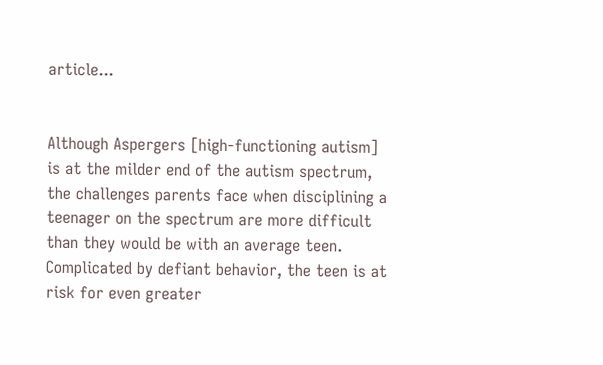article...


Although Aspergers [high-functioning autism] is at the milder end of the autism spectrum, the challenges parents face when disciplining a teenager on the spectrum are more difficult than they would be with an average teen. Complicated by defiant behavior, the teen is at risk for even greater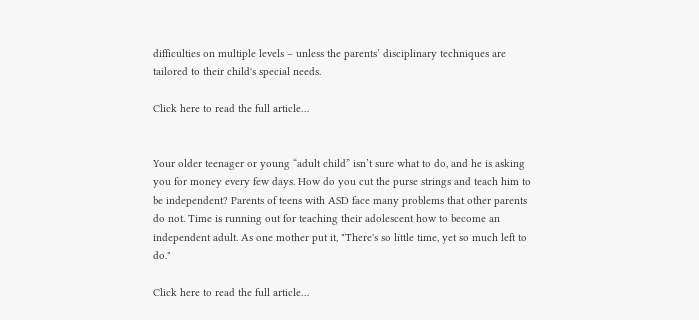difficulties on multiple levels – unless the parents’ disciplinary techniques are tailored to their child's special needs.

Click here to read the full article…


Your older teenager or young “adult child” isn’t sure what to do, and he is asking you for money every few days. How do you cut the purse strings and teach him to be independent? Parents of teens with ASD face many problems that other parents do not. Time is running out for teaching their adolescent how to become an independent adult. As one mother put it, "There's so little time, yet so much left to do."

Click here to read the full article…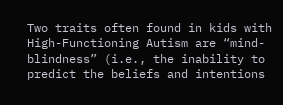Two traits often found in kids with High-Functioning Autism are “mind-blindness” (i.e., the inability to predict the beliefs and intentions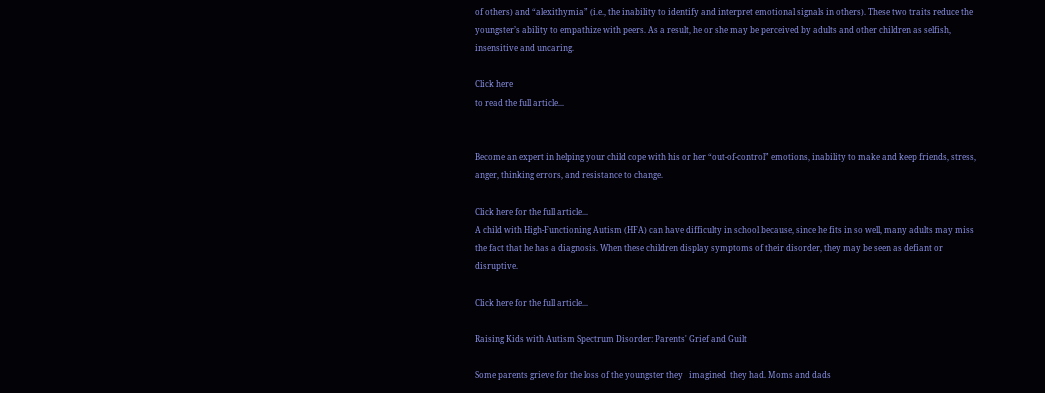of others) and “alexithymia” (i.e., the inability to identify and interpret emotional signals in others). These two traits reduce the youngster’s ability to empathize with peers. As a result, he or she may be perceived by adults and other children as selfish, insensitive and uncaring.

Click here
to read the full article...


Become an expert in helping your child cope with his or her “out-of-control” emotions, inability to make and keep friends, stress, anger, thinking errors, and resistance to change.

Click here for the full article...
A child with High-Functioning Autism (HFA) can have difficulty in school because, since he fits in so well, many adults may miss the fact that he has a diagnosis. When these children display symptoms of their disorder, they may be seen as defiant or disruptive.

Click here for the full article...

Raising Kids with Autism Spectrum Disorder: Parents' Grief and Guilt

Some parents grieve for the loss of the youngster they   imagined  they had. Moms and dads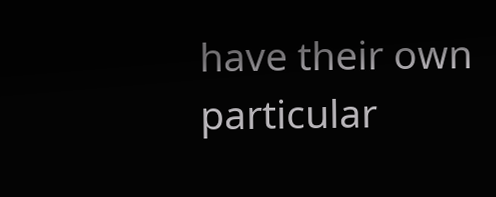have their own particular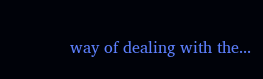way of dealing with the...